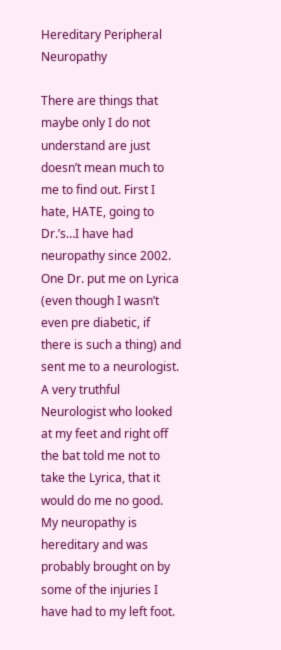Hereditary Peripheral Neuropathy

There are things that maybe only I do not understand are just doesn’t mean much to me to find out. First I hate, HATE, going to Dr.’s…I have had neuropathy since 2002. One Dr. put me on Lyrica (even though I wasn’t even pre diabetic, if there is such a thing) and sent me to a neurologist. A very truthful Neurologist who looked at my feet and right off the bat told me not to take the Lyrica, that it would do me no good. My neuropathy is hereditary and was probably brought on by some of the injuries I have had to my left foot.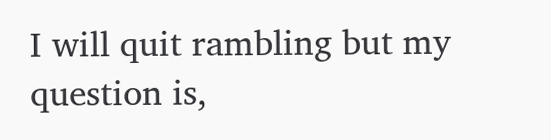I will quit rambling but my question is,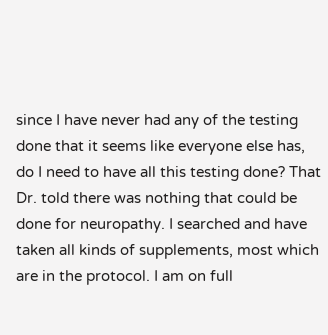since I have never had any of the testing done that it seems like everyone else has, do I need to have all this testing done? That Dr. told there was nothing that could be done for neuropathy. I searched and have taken all kinds of supplements, most which are in the protocol. I am on full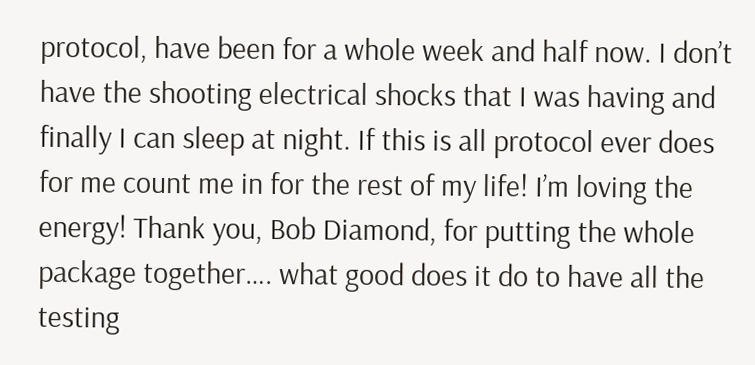protocol, have been for a whole week and half now. I don’t have the shooting electrical shocks that I was having and finally I can sleep at night. If this is all protocol ever does for me count me in for the rest of my life! I’m loving the energy! Thank you, Bob Diamond, for putting the whole package together…. what good does it do to have all the testing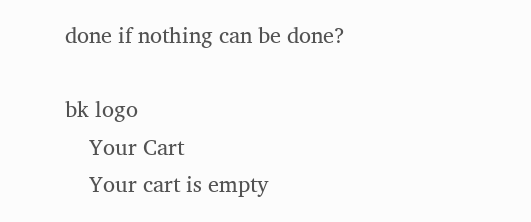done if nothing can be done?

bk logo
    Your Cart
    Your cart is empty